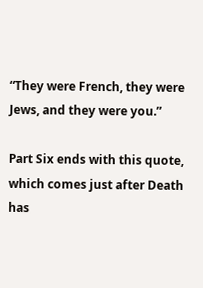“They were French, they were Jews, and they were you.”

Part Six ends with this quote, which comes just after Death has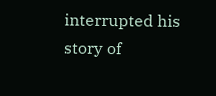interrupted his story of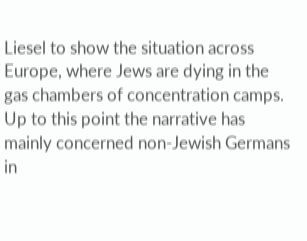Liesel to show the situation across Europe, where Jews are dying in the gas chambers of concentration camps. Up to this point the narrative has mainly concerned non-Jewish Germans in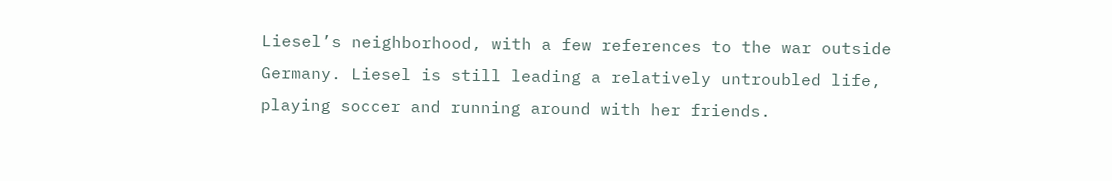Liesel’s neighborhood, with a few references to the war outside Germany. Liesel is still leading a relatively untroubled life, playing soccer and running around with her friends.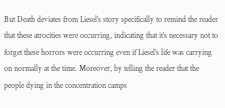But Death deviates from Liesel’s story specifically to remind the reader that these atrocities were occurring, indicating that it’s necessary not to forget these horrors were occurring even if Liesel’s life was carrying on normally at the time. Moreover, by telling the reader that the people dying in the concentration camps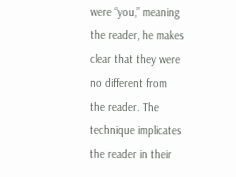were “you,” meaning the reader, he makes clear that they were no different from the reader. The technique implicates the reader in their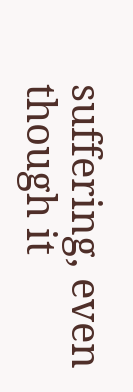suffering, even though it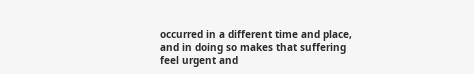occurred in a different time and place, and in doing so makes that suffering feel urgent and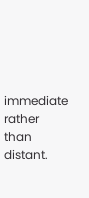immediate rather than distant.